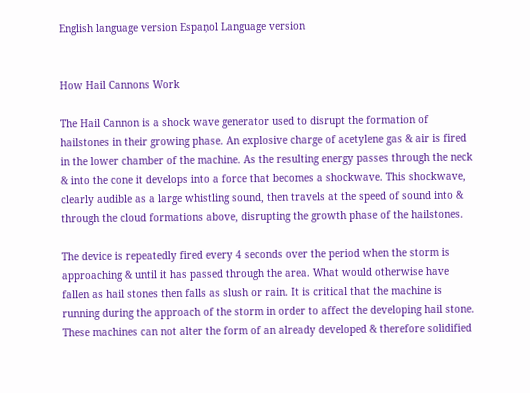English language version Espaņol Language version


How Hail Cannons Work

The Hail Cannon is a shock wave generator used to disrupt the formation of hailstones in their growing phase. An explosive charge of acetylene gas & air is fired in the lower chamber of the machine. As the resulting energy passes through the neck & into the cone it develops into a force that becomes a shockwave. This shockwave, clearly audible as a large whistling sound, then travels at the speed of sound into & through the cloud formations above, disrupting the growth phase of the hailstones.

The device is repeatedly fired every 4 seconds over the period when the storm is approaching & until it has passed through the area. What would otherwise have fallen as hail stones then falls as slush or rain. It is critical that the machine is running during the approach of the storm in order to affect the developing hail stone. These machines can not alter the form of an already developed & therefore solidified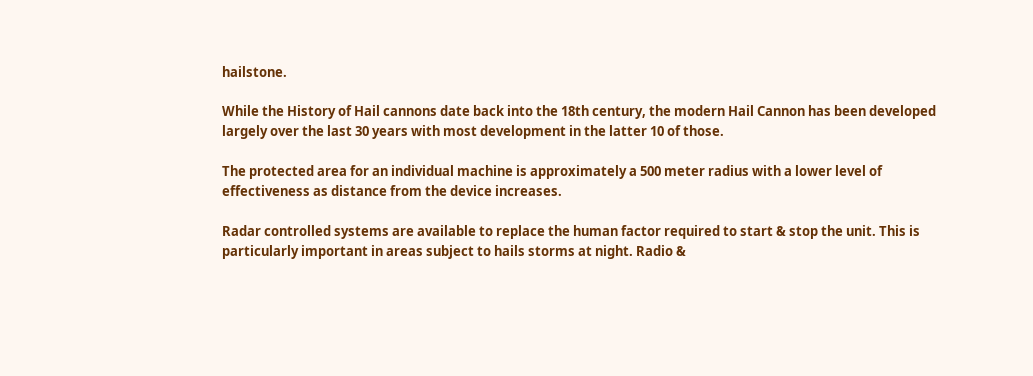hailstone.

While the History of Hail cannons date back into the 18th century, the modern Hail Cannon has been developed largely over the last 30 years with most development in the latter 10 of those.

The protected area for an individual machine is approximately a 500 meter radius with a lower level of effectiveness as distance from the device increases.

Radar controlled systems are available to replace the human factor required to start & stop the unit. This is particularly important in areas subject to hails storms at night. Radio &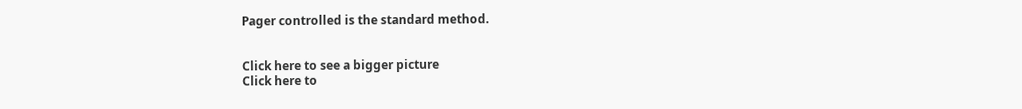Pager controlled is the standard method.


Click here to see a bigger picture
Click here to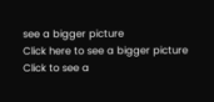see a bigger picture
Click here to see a bigger picture
Click to see a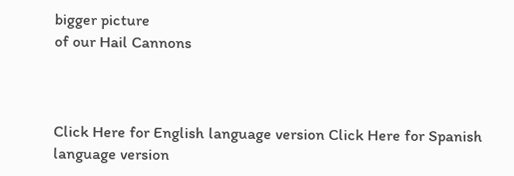bigger picture
of our Hail Cannons



Click Here for English language version Click Here for Spanish language version